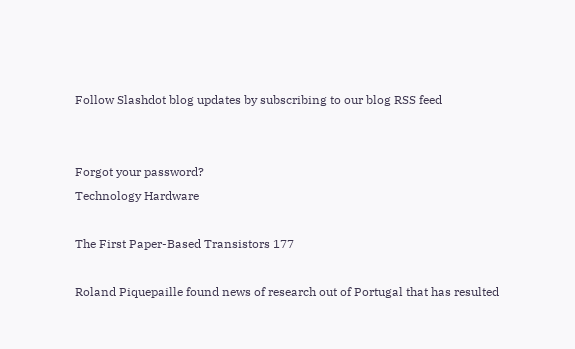Follow Slashdot blog updates by subscribing to our blog RSS feed


Forgot your password?
Technology Hardware

The First Paper-Based Transistors 177

Roland Piquepaille found news of research out of Portugal that has resulted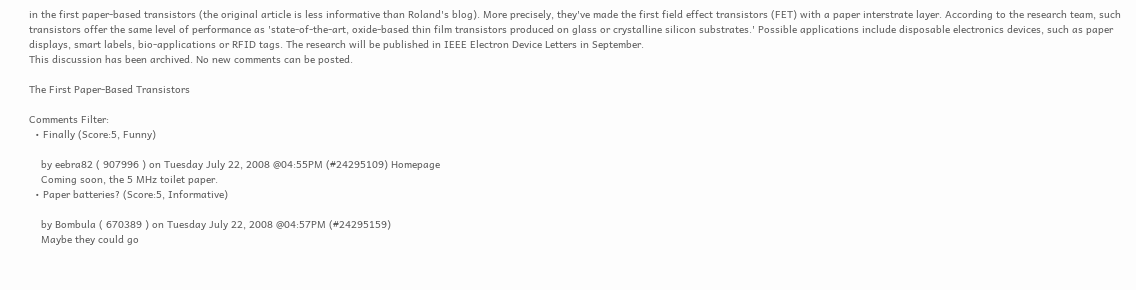in the first paper-based transistors (the original article is less informative than Roland's blog). More precisely, they've made the first field effect transistors (FET) with a paper interstrate layer. According to the research team, such transistors offer the same level of performance as 'state-of-the-art, oxide-based thin film transistors produced on glass or crystalline silicon substrates.' Possible applications include disposable electronics devices, such as paper displays, smart labels, bio-applications or RFID tags. The research will be published in IEEE Electron Device Letters in September.
This discussion has been archived. No new comments can be posted.

The First Paper-Based Transistors

Comments Filter:
  • Finally (Score:5, Funny)

    by eebra82 ( 907996 ) on Tuesday July 22, 2008 @04:55PM (#24295109) Homepage
    Coming soon, the 5 MHz toilet paper.
  • Paper batteries? (Score:5, Informative)

    by Bombula ( 670389 ) on Tuesday July 22, 2008 @04:57PM (#24295159)
    Maybe they could go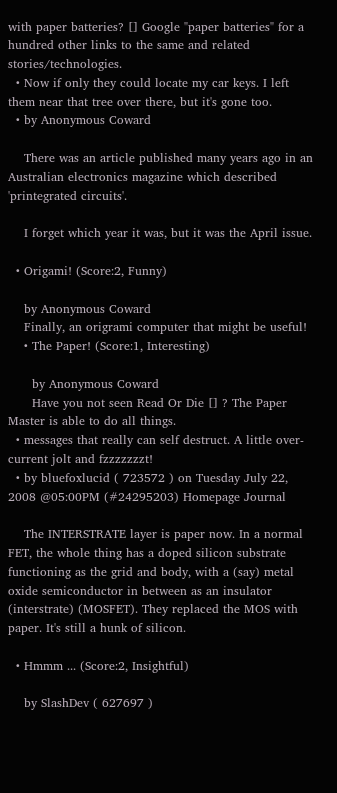with paper batteries? [] Google "paper batteries" for a hundred other links to the same and related stories/technologies.
  • Now if only they could locate my car keys. I left them near that tree over there, but it's gone too.
  • by Anonymous Coward

    There was an article published many years ago in an Australian electronics magazine which described 'printegrated circuits'.

    I forget which year it was, but it was the April issue.

  • Origami! (Score:2, Funny)

    by Anonymous Coward
    Finally, an origrami computer that might be useful!
    • The Paper! (Score:1, Interesting)

      by Anonymous Coward
      Have you not seen Read Or Die [] ? The Paper Master is able to do all things.
  • messages that really can self destruct. A little over-current jolt and fzzzzzzzt!
  • by bluefoxlucid ( 723572 ) on Tuesday July 22, 2008 @05:00PM (#24295203) Homepage Journal

    The INTERSTRATE layer is paper now. In a normal FET, the whole thing has a doped silicon substrate functioning as the grid and body, with a (say) metal oxide semiconductor in between as an insulator (interstrate) (MOSFET). They replaced the MOS with paper. It's still a hunk of silicon.

  • Hmmm ... (Score:2, Insightful)

    by SlashDev ( 627697 )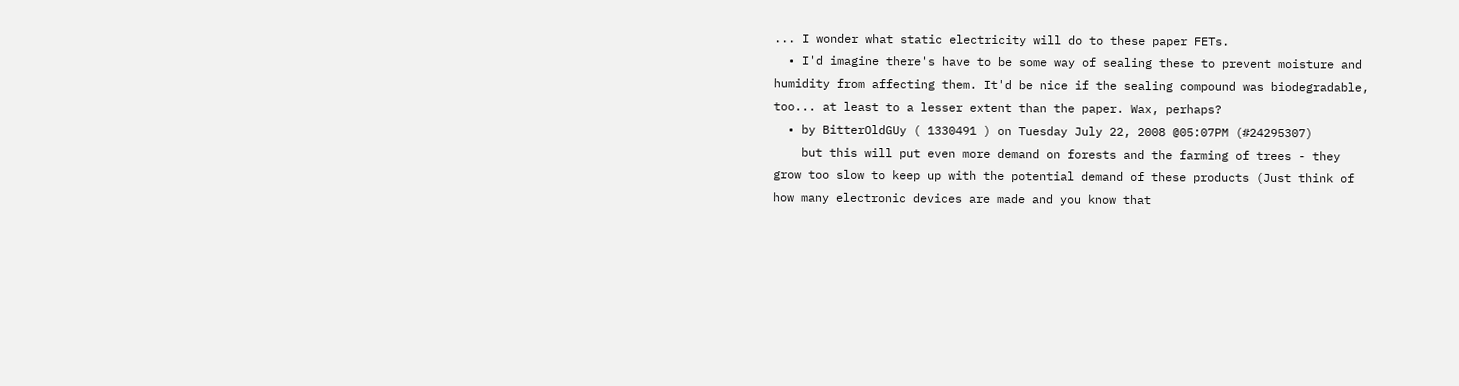... I wonder what static electricity will do to these paper FETs.
  • I'd imagine there's have to be some way of sealing these to prevent moisture and humidity from affecting them. It'd be nice if the sealing compound was biodegradable, too... at least to a lesser extent than the paper. Wax, perhaps?
  • by BitterOldGUy ( 1330491 ) on Tuesday July 22, 2008 @05:07PM (#24295307)
    but this will put even more demand on forests and the farming of trees - they grow too slow to keep up with the potential demand of these products (Just think of how many electronic devices are made and you know that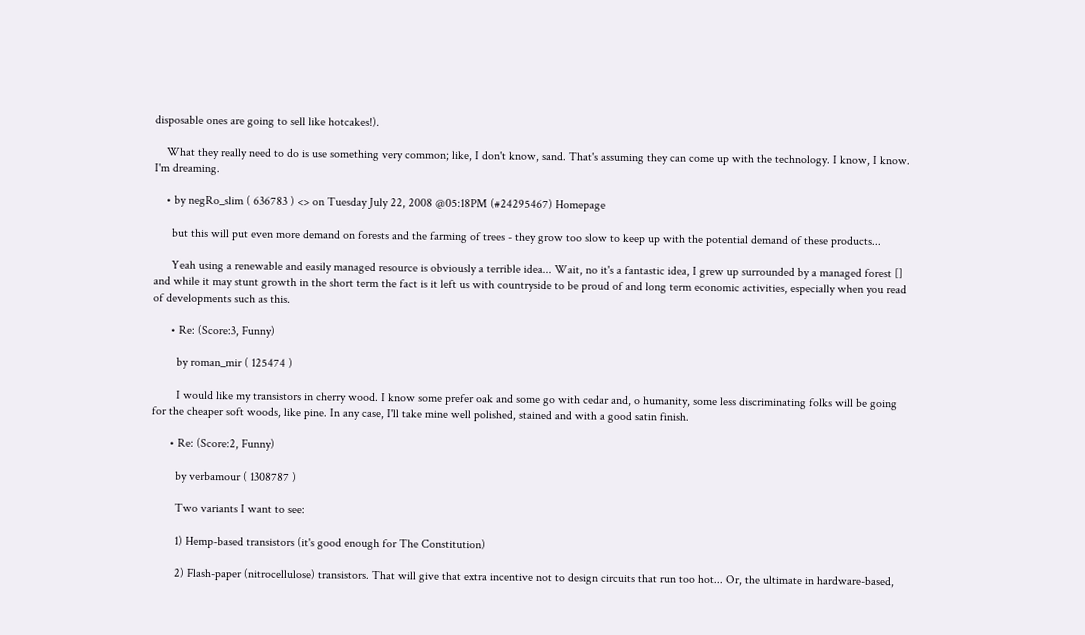disposable ones are going to sell like hotcakes!).

    What they really need to do is use something very common; like, I don't know, sand. That's assuming they can come up with the technology. I know, I know. I'm dreaming.

    • by negRo_slim ( 636783 ) <> on Tuesday July 22, 2008 @05:18PM (#24295467) Homepage

      but this will put even more demand on forests and the farming of trees - they grow too slow to keep up with the potential demand of these products...

      Yeah using a renewable and easily managed resource is obviously a terrible idea... Wait, no it's a fantastic idea, I grew up surrounded by a managed forest [] and while it may stunt growth in the short term the fact is it left us with countryside to be proud of and long term economic activities, especially when you read of developments such as this.

      • Re: (Score:3, Funny)

        by roman_mir ( 125474 )

        I would like my transistors in cherry wood. I know some prefer oak and some go with cedar and, o humanity, some less discriminating folks will be going for the cheaper soft woods, like pine. In any case, I'll take mine well polished, stained and with a good satin finish.

      • Re: (Score:2, Funny)

        by verbamour ( 1308787 )

        Two variants I want to see:

        1) Hemp-based transistors (it's good enough for The Constitution)

        2) Flash-paper (nitrocellulose) transistors. That will give that extra incentive not to design circuits that run too hot... Or, the ultimate in hardware-based,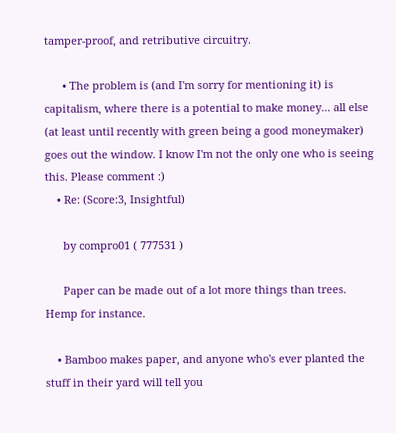tamper-proof, and retributive circuitry.

      • The problem is (and I'm sorry for mentioning it) is capitalism, where there is a potential to make money... all else (at least until recently with green being a good moneymaker) goes out the window. I know I'm not the only one who is seeing this. Please comment :)
    • Re: (Score:3, Insightful)

      by compro01 ( 777531 )

      Paper can be made out of a lot more things than trees. Hemp for instance.

    • Bamboo makes paper, and anyone who's ever planted the stuff in their yard will tell you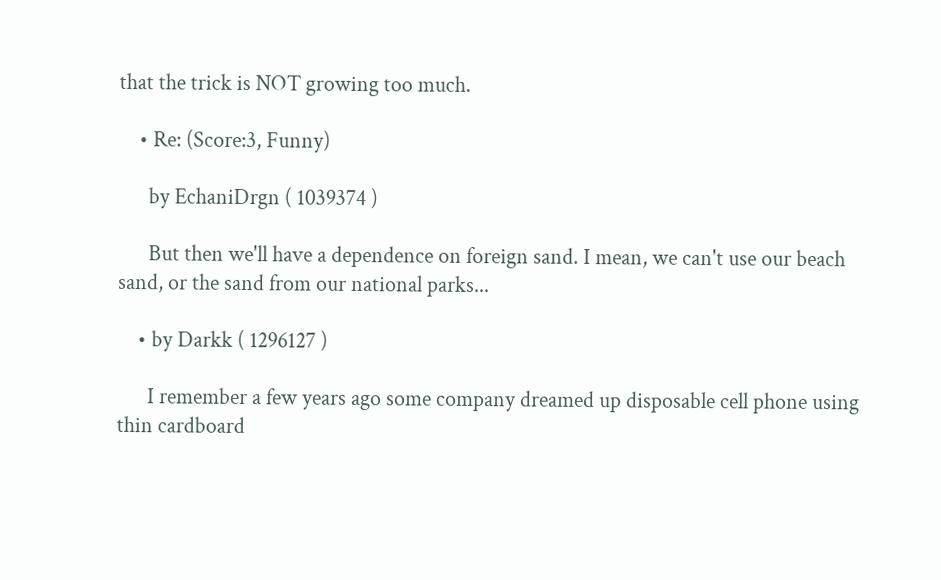that the trick is NOT growing too much.

    • Re: (Score:3, Funny)

      by EchaniDrgn ( 1039374 )

      But then we'll have a dependence on foreign sand. I mean, we can't use our beach sand, or the sand from our national parks...

    • by Darkk ( 1296127 )

      I remember a few years ago some company dreamed up disposable cell phone using thin cardboard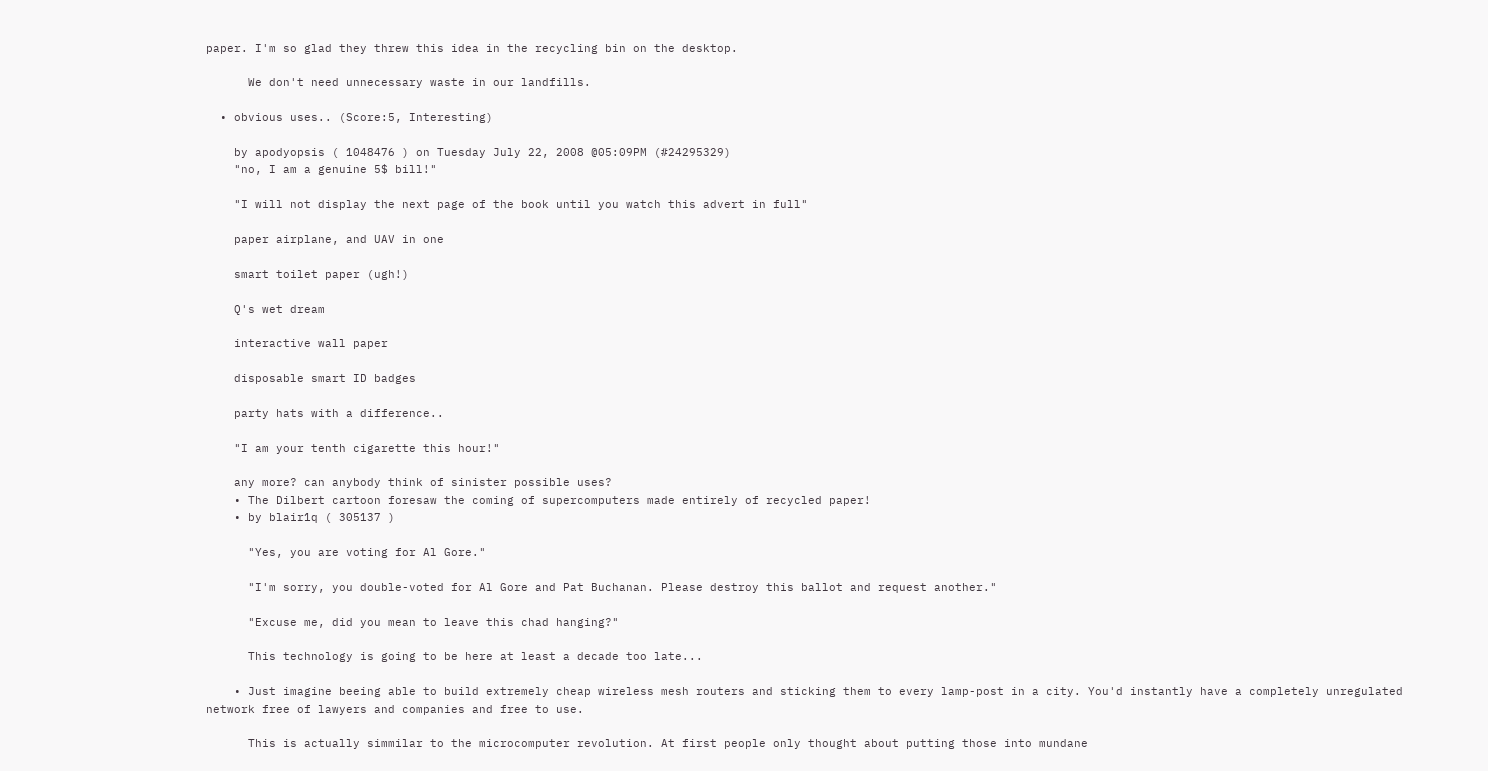paper. I'm so glad they threw this idea in the recycling bin on the desktop.

      We don't need unnecessary waste in our landfills.

  • obvious uses.. (Score:5, Interesting)

    by apodyopsis ( 1048476 ) on Tuesday July 22, 2008 @05:09PM (#24295329)
    "no, I am a genuine 5$ bill!"

    "I will not display the next page of the book until you watch this advert in full"

    paper airplane, and UAV in one

    smart toilet paper (ugh!)

    Q's wet dream

    interactive wall paper

    disposable smart ID badges

    party hats with a difference..

    "I am your tenth cigarette this hour!"

    any more? can anybody think of sinister possible uses?
    • The Dilbert cartoon foresaw the coming of supercomputers made entirely of recycled paper!
    • by blair1q ( 305137 )

      "Yes, you are voting for Al Gore."

      "I'm sorry, you double-voted for Al Gore and Pat Buchanan. Please destroy this ballot and request another."

      "Excuse me, did you mean to leave this chad hanging?"

      This technology is going to be here at least a decade too late...

    • Just imagine beeing able to build extremely cheap wireless mesh routers and sticking them to every lamp-post in a city. You'd instantly have a completely unregulated network free of lawyers and companies and free to use.

      This is actually simmilar to the microcomputer revolution. At first people only thought about putting those into mundane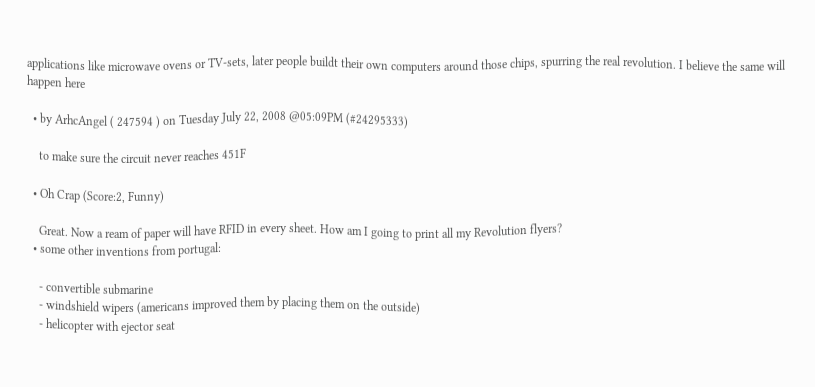applications like microwave ovens or TV-sets, later people buildt their own computers around those chips, spurring the real revolution. I believe the same will happen here

  • by ArhcAngel ( 247594 ) on Tuesday July 22, 2008 @05:09PM (#24295333)

    to make sure the circuit never reaches 451F

  • Oh Crap (Score:2, Funny)

    Great. Now a ream of paper will have RFID in every sheet. How am I going to print all my Revolution flyers?
  • some other inventions from portugal:

    - convertible submarine
    - windshield wipers (americans improved them by placing them on the outside)
    - helicopter with ejector seat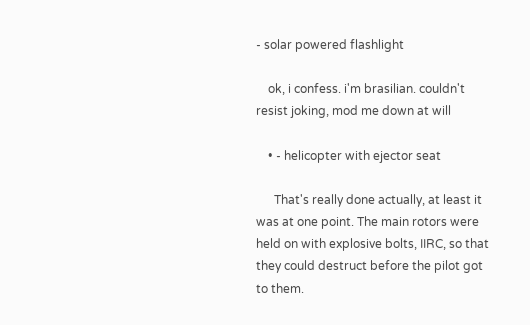- solar powered flashlight

    ok, i confess. i'm brasilian. couldn't resist joking, mod me down at will

    • - helicopter with ejector seat

      That's really done actually, at least it was at one point. The main rotors were held on with explosive bolts, IIRC, so that they could destruct before the pilot got to them.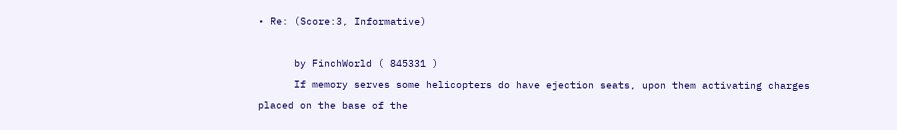• Re: (Score:3, Informative)

      by FinchWorld ( 845331 )
      If memory serves some helicopters do have ejection seats, upon them activating charges placed on the base of the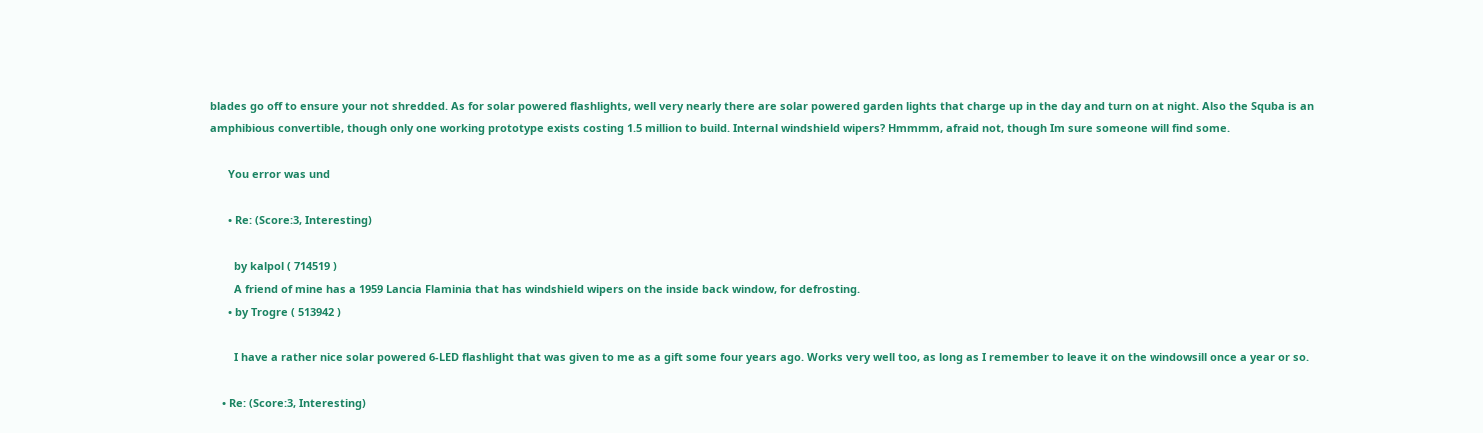blades go off to ensure your not shredded. As for solar powered flashlights, well very nearly there are solar powered garden lights that charge up in the day and turn on at night. Also the Squba is an amphibious convertible, though only one working prototype exists costing 1.5 million to build. Internal windshield wipers? Hmmmm, afraid not, though Im sure someone will find some.

      You error was und

      • Re: (Score:3, Interesting)

        by kalpol ( 714519 )
        A friend of mine has a 1959 Lancia Flaminia that has windshield wipers on the inside back window, for defrosting.
      • by Trogre ( 513942 )

        I have a rather nice solar powered 6-LED flashlight that was given to me as a gift some four years ago. Works very well too, as long as I remember to leave it on the windowsill once a year or so.

    • Re: (Score:3, Interesting)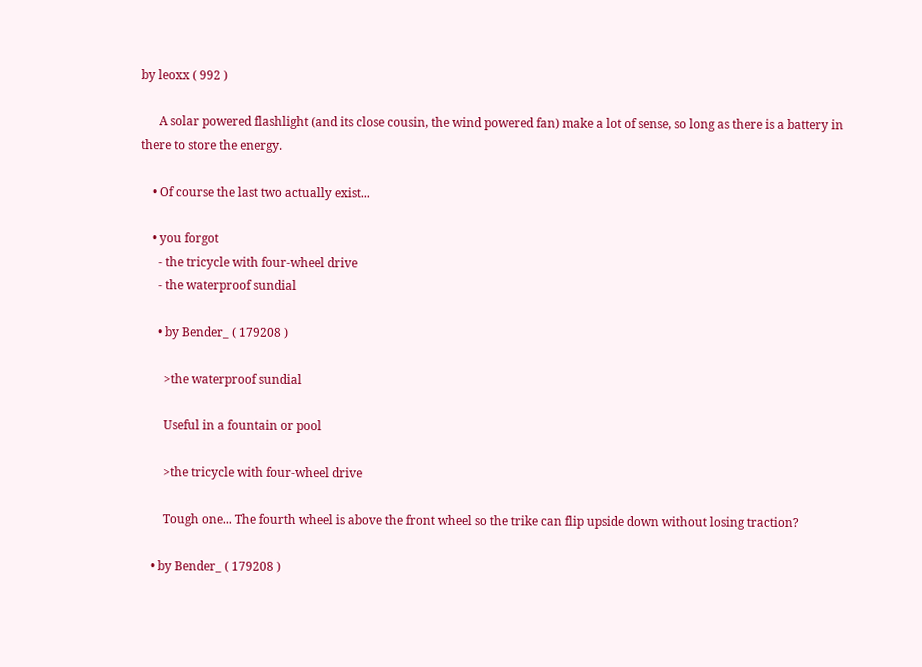by leoxx ( 992 )

      A solar powered flashlight (and its close cousin, the wind powered fan) make a lot of sense, so long as there is a battery in there to store the energy.

    • Of course the last two actually exist...

    • you forgot
      - the tricycle with four-wheel drive
      - the waterproof sundial

      • by Bender_ ( 179208 )

        >the waterproof sundial

        Useful in a fountain or pool

        >the tricycle with four-wheel drive

        Tough one... The fourth wheel is above the front wheel so the trike can flip upside down without losing traction?

    • by Bender_ ( 179208 )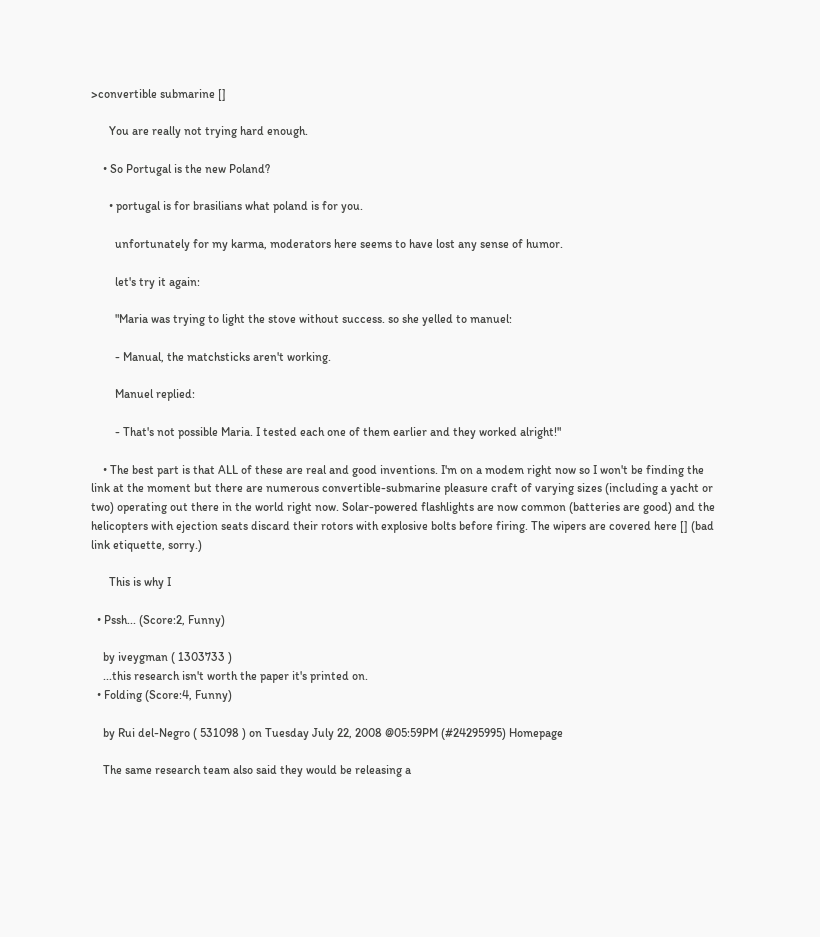>convertible submarine []

      You are really not trying hard enough.

    • So Portugal is the new Poland?

      • portugal is for brasilians what poland is for you.

        unfortunately for my karma, moderators here seems to have lost any sense of humor.

        let's try it again:

        "Maria was trying to light the stove without success. so she yelled to manuel:

        - Manual, the matchsticks aren't working.

        Manuel replied:

        - That's not possible Maria. I tested each one of them earlier and they worked alright!"

    • The best part is that ALL of these are real and good inventions. I'm on a modem right now so I won't be finding the link at the moment but there are numerous convertible-submarine pleasure craft of varying sizes (including a yacht or two) operating out there in the world right now. Solar-powered flashlights are now common (batteries are good) and the helicopters with ejection seats discard their rotors with explosive bolts before firing. The wipers are covered here [] (bad link etiquette, sorry.)

      This is why I

  • Pssh... (Score:2, Funny)

    by iveygman ( 1303733 )
    ...this research isn't worth the paper it's printed on.
  • Folding (Score:4, Funny)

    by Rui del-Negro ( 531098 ) on Tuesday July 22, 2008 @05:59PM (#24295995) Homepage

    The same research team also said they would be releasing a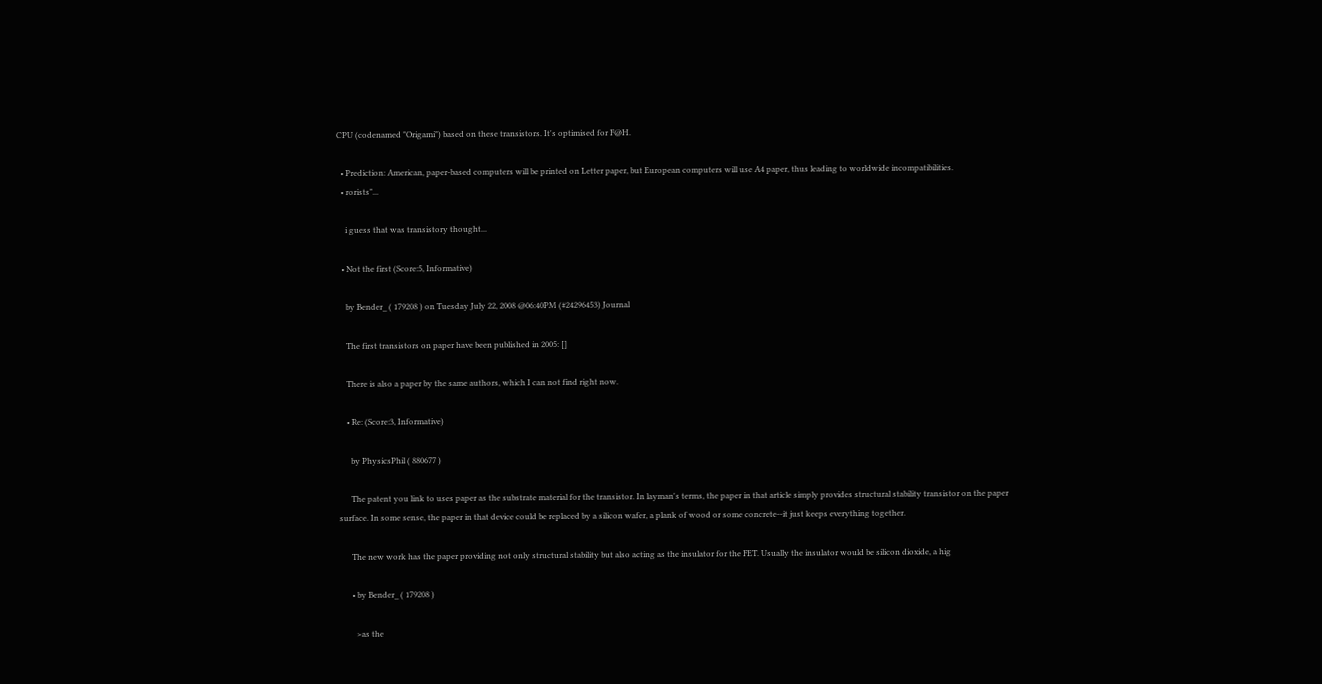CPU (codenamed "Origami") based on these transistors. It's optimised for F@H.

  • Prediction: American, paper-based computers will be printed on Letter paper, but European computers will use A4 paper, thus leading to worldwide incompatibilities.
  • rorists"...

    i guess that was transistory thought...

  • Not the first (Score:5, Informative)

    by Bender_ ( 179208 ) on Tuesday July 22, 2008 @06:40PM (#24296453) Journal

    The first transistors on paper have been published in 2005: []

    There is also a paper by the same authors, which I can not find right now.

    • Re: (Score:3, Informative)

      by PhysicsPhil ( 880677 )

      The patent you link to uses paper as the substrate material for the transistor. In layman's terms, the paper in that article simply provides structural stability transistor on the paper surface. In some sense, the paper in that device could be replaced by a silicon wafer, a plank of wood or some concrete--it just keeps everything together.

      The new work has the paper providing not only structural stability but also acting as the insulator for the FET. Usually the insulator would be silicon dioxide, a hig

      • by Bender_ ( 179208 )

        >as the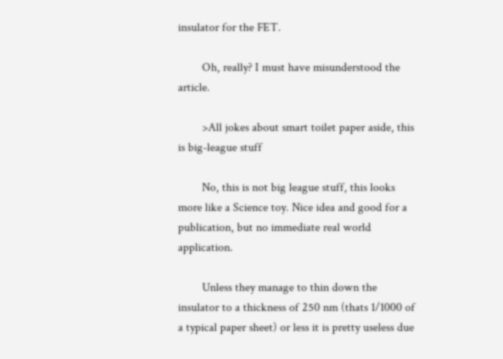insulator for the FET.

        Oh, really? I must have misunderstood the article.

        >All jokes about smart toilet paper aside, this is big-league stuff

        No, this is not big league stuff, this looks more like a Science toy. Nice idea and good for a publication, but no immediate real world application.

        Unless they manage to thin down the insulator to a thickness of 250 nm (thats 1/1000 of a typical paper sheet) or less it is pretty useless due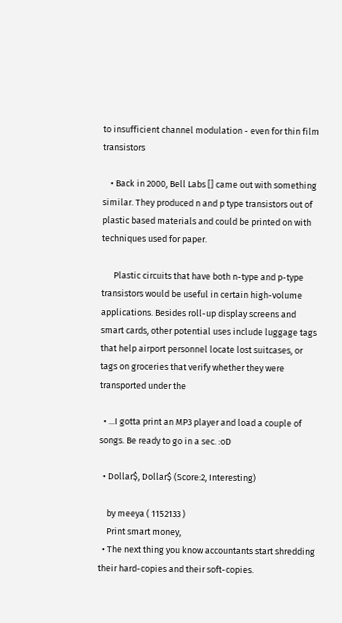to insufficient channel modulation - even for thin film transistors

    • Back in 2000, Bell Labs [] came out with something similar. They produced n and p type transistors out of plastic based materials and could be printed on with techniques used for paper.

      Plastic circuits that have both n-type and p-type transistors would be useful in certain high-volume applications. Besides roll-up display screens and smart cards, other potential uses include luggage tags that help airport personnel locate lost suitcases, or tags on groceries that verify whether they were transported under the

  • ...I gotta print an MP3 player and load a couple of songs. Be ready to go in a sec. :oD

  • Dollar$, Dollar$ (Score:2, Interesting)

    by meeya ( 1152133 )
    Print smart money,
  • The next thing you know accountants start shredding their hard-copies and their soft-copies.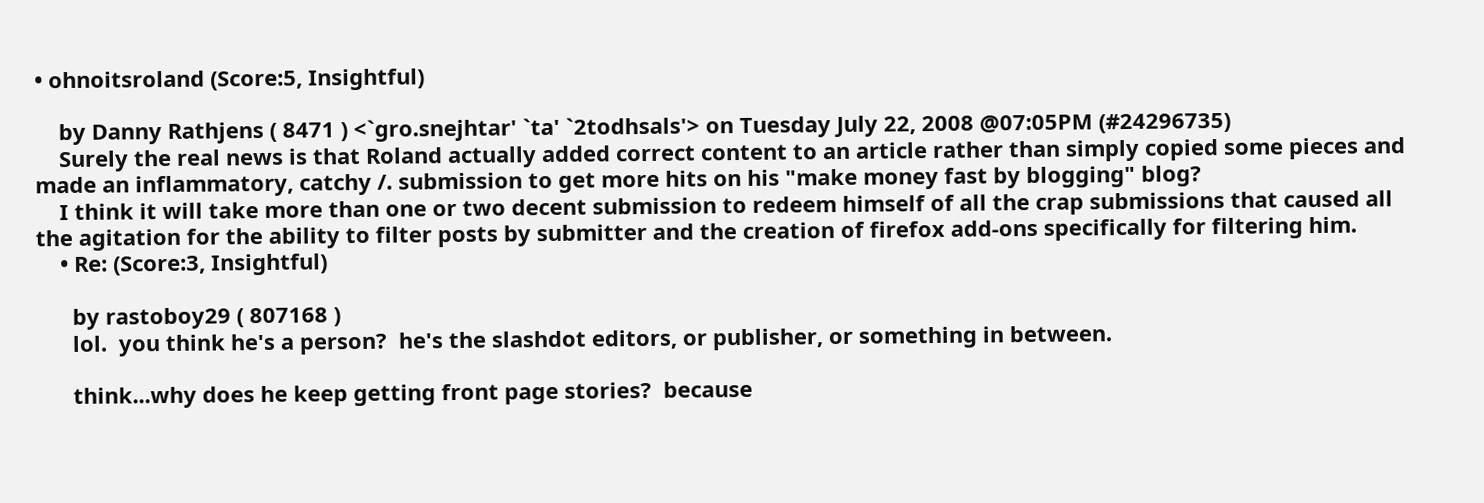• ohnoitsroland (Score:5, Insightful)

    by Danny Rathjens ( 8471 ) <`gro.snejhtar' `ta' `2todhsals'> on Tuesday July 22, 2008 @07:05PM (#24296735)
    Surely the real news is that Roland actually added correct content to an article rather than simply copied some pieces and made an inflammatory, catchy /. submission to get more hits on his "make money fast by blogging" blog?
    I think it will take more than one or two decent submission to redeem himself of all the crap submissions that caused all the agitation for the ability to filter posts by submitter and the creation of firefox add-ons specifically for filtering him.
    • Re: (Score:3, Insightful)

      by rastoboy29 ( 807168 )
      lol.  you think he's a person?  he's the slashdot editors, or publisher, or something in between.

      think...why does he keep getting front page stories?  because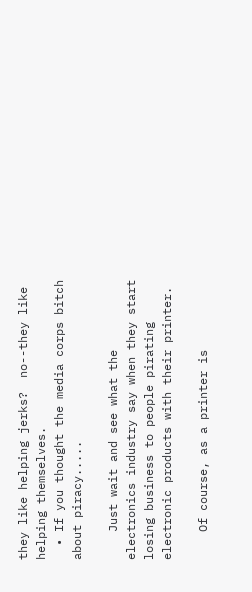they like helping jerks?  no--they like helping themselves.
  • If you thought the media corps bitch about piracy.....

    Just wait and see what the electronics industry say when they start losing business to people pirating electronic products with their printer.

    Of course, as a printer is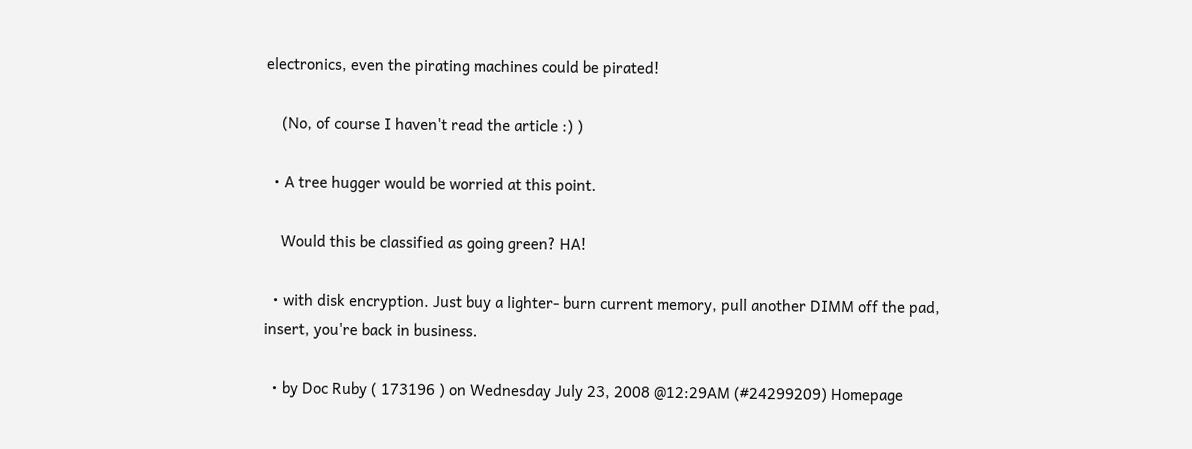electronics, even the pirating machines could be pirated!

    (No, of course I haven't read the article :) )

  • A tree hugger would be worried at this point.

    Would this be classified as going green? HA!

  • with disk encryption. Just buy a lighter- burn current memory, pull another DIMM off the pad, insert, you're back in business.

  • by Doc Ruby ( 173196 ) on Wednesday July 23, 2008 @12:29AM (#24299209) Homepage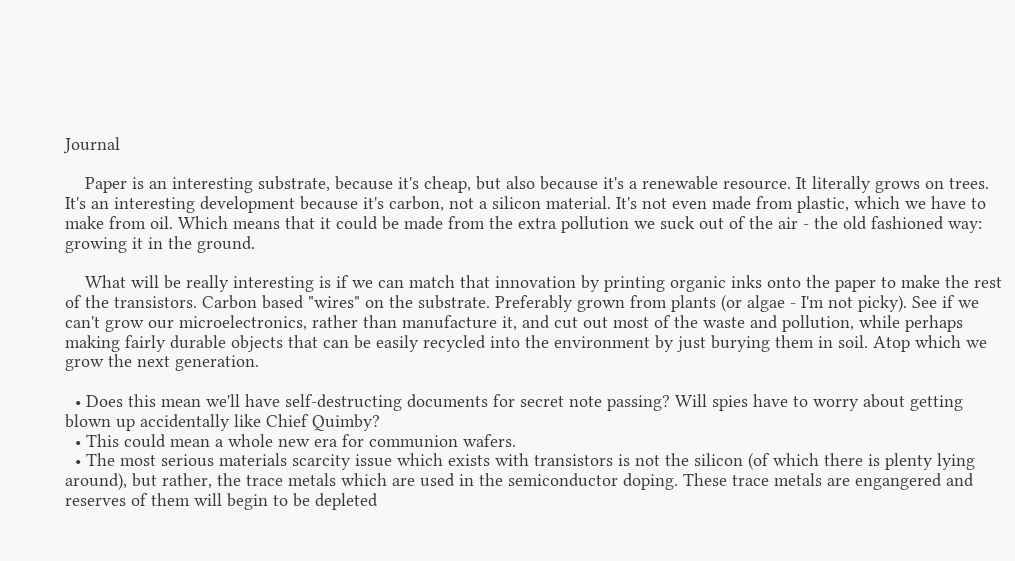Journal

    Paper is an interesting substrate, because it's cheap, but also because it's a renewable resource. It literally grows on trees. It's an interesting development because it's carbon, not a silicon material. It's not even made from plastic, which we have to make from oil. Which means that it could be made from the extra pollution we suck out of the air - the old fashioned way: growing it in the ground.

    What will be really interesting is if we can match that innovation by printing organic inks onto the paper to make the rest of the transistors. Carbon based "wires" on the substrate. Preferably grown from plants (or algae - I'm not picky). See if we can't grow our microelectronics, rather than manufacture it, and cut out most of the waste and pollution, while perhaps making fairly durable objects that can be easily recycled into the environment by just burying them in soil. Atop which we grow the next generation.

  • Does this mean we'll have self-destructing documents for secret note passing? Will spies have to worry about getting blown up accidentally like Chief Quimby?
  • This could mean a whole new era for communion wafers.
  • The most serious materials scarcity issue which exists with transistors is not the silicon (of which there is plenty lying around), but rather, the trace metals which are used in the semiconductor doping. These trace metals are engangered and reserves of them will begin to be depleted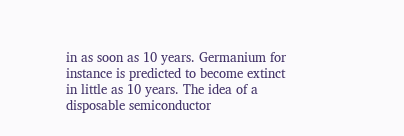in as soon as 10 years. Germanium for instance is predicted to become extinct in little as 10 years. The idea of a disposable semiconductor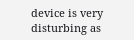device is very disturbing as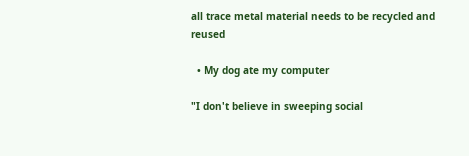all trace metal material needs to be recycled and reused

  • My dog ate my computer

"I don't believe in sweeping social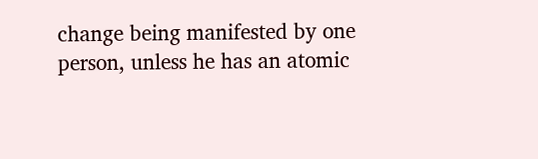change being manifested by one person, unless he has an atomic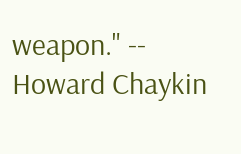weapon." -- Howard Chaykin